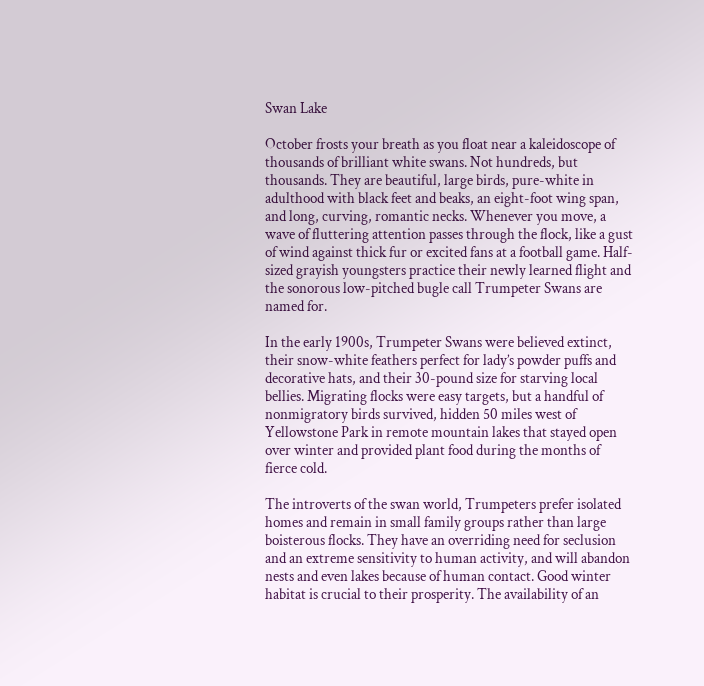Swan Lake

October frosts your breath as you float near a kaleidoscope of thousands of brilliant white swans. Not hundreds, but thousands. They are beautiful, large birds, pure-white in adulthood with black feet and beaks, an eight-foot wing span, and long, curving, romantic necks. Whenever you move, a wave of fluttering attention passes through the flock, like a gust of wind against thick fur or excited fans at a football game. Half-sized grayish youngsters practice their newly learned flight and the sonorous low-pitched bugle call Trumpeter Swans are named for.

In the early 1900s, Trumpeter Swans were believed extinct, their snow-white feathers perfect for lady’s powder puffs and decorative hats, and their 30-pound size for starving local bellies. Migrating flocks were easy targets, but a handful of nonmigratory birds survived, hidden 50 miles west of Yellowstone Park in remote mountain lakes that stayed open over winter and provided plant food during the months of fierce cold.

The introverts of the swan world, Trumpeters prefer isolated homes and remain in small family groups rather than large boisterous flocks. They have an overriding need for seclusion and an extreme sensitivity to human activity, and will abandon nests and even lakes because of human contact. Good winter habitat is crucial to their prosperity. The availability of an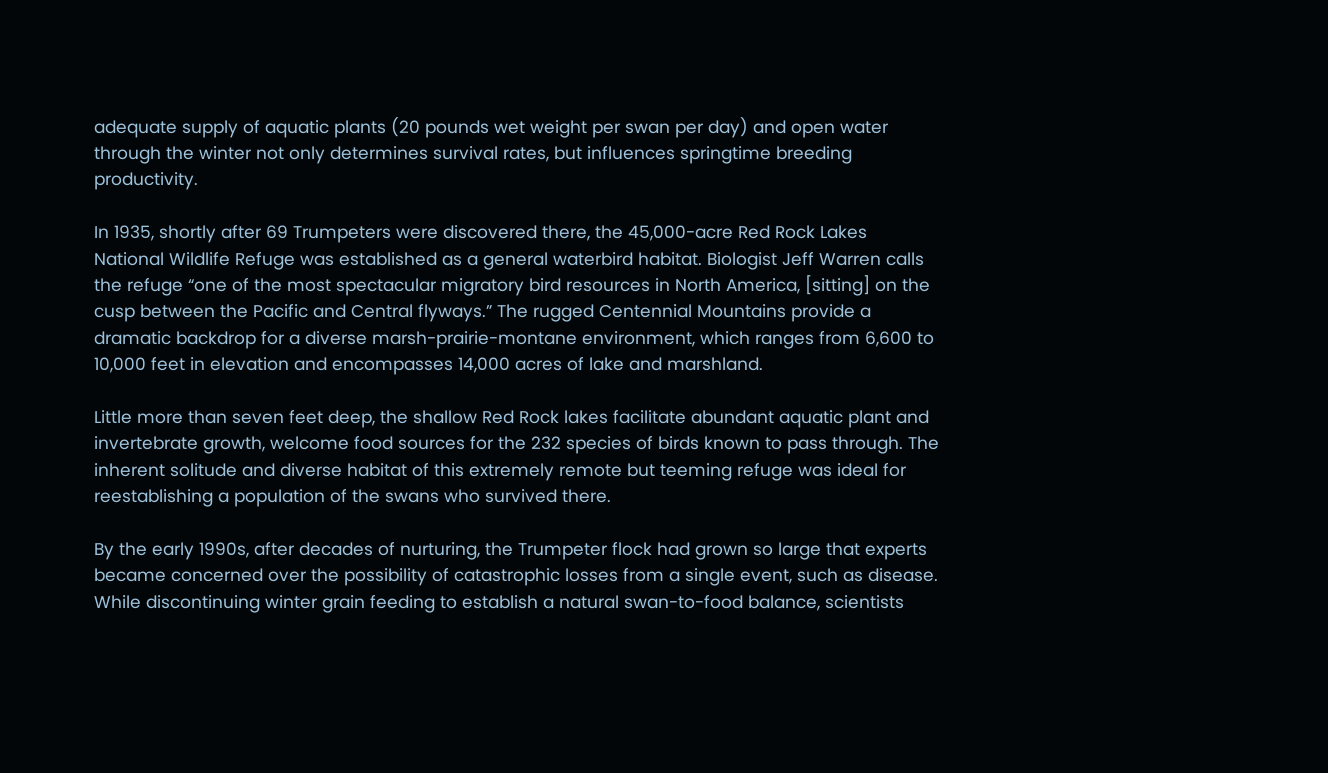adequate supply of aquatic plants (20 pounds wet weight per swan per day) and open water through the winter not only determines survival rates, but influences springtime breeding productivity.

In 1935, shortly after 69 Trumpeters were discovered there, the 45,000-acre Red Rock Lakes National Wildlife Refuge was established as a general waterbird habitat. Biologist Jeff Warren calls the refuge “one of the most spectacular migratory bird resources in North America, [sitting] on the cusp between the Pacific and Central flyways.” The rugged Centennial Mountains provide a dramatic backdrop for a diverse marsh-prairie-montane environment, which ranges from 6,600 to 10,000 feet in elevation and encompasses 14,000 acres of lake and marshland.

Little more than seven feet deep, the shallow Red Rock lakes facilitate abundant aquatic plant and invertebrate growth, welcome food sources for the 232 species of birds known to pass through. The inherent solitude and diverse habitat of this extremely remote but teeming refuge was ideal for reestablishing a population of the swans who survived there.

By the early 1990s, after decades of nurturing, the Trumpeter flock had grown so large that experts became concerned over the possibility of catastrophic losses from a single event, such as disease. While discontinuing winter grain feeding to establish a natural swan-to-food balance, scientists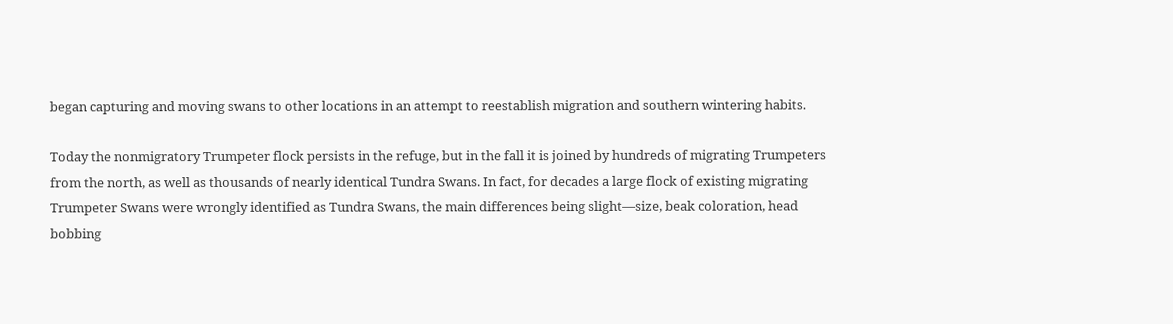began capturing and moving swans to other locations in an attempt to reestablish migration and southern wintering habits.

Today the nonmigratory Trumpeter flock persists in the refuge, but in the fall it is joined by hundreds of migrating Trumpeters from the north, as well as thousands of nearly identical Tundra Swans. In fact, for decades a large flock of existing migrating Trumpeter Swans were wrongly identified as Tundra Swans, the main differences being slight—size, beak coloration, head bobbing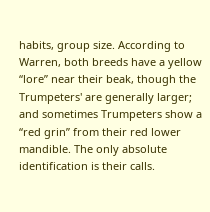habits, group size. According to Warren, both breeds have a yellow “lore” near their beak, though the Trumpeters' are generally larger; and sometimes Trumpeters show a “red grin” from their red lower mandible. The only absolute identification is their calls.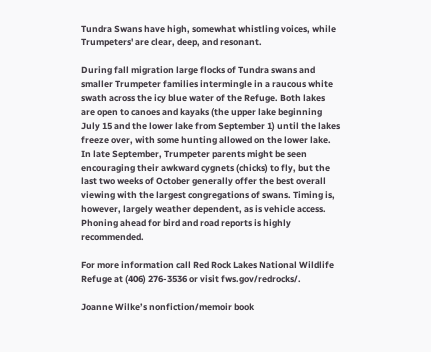Tundra Swans have high, somewhat whistling voices, while Trumpeters' are clear, deep, and resonant.

During fall migration large flocks of Tundra swans and smaller Trumpeter families intermingle in a raucous white swath across the icy blue water of the Refuge. Both lakes are open to canoes and kayaks (the upper lake beginning July 15 and the lower lake from September 1) until the lakes freeze over, with some hunting allowed on the lower lake. In late September, Trumpeter parents might be seen encouraging their awkward cygnets (chicks) to fly, but the last two weeks of October generally offer the best overall viewing with the largest congregations of swans. Timing is, however, largely weather dependent, as is vehicle access. Phoning ahead for bird and road reports is highly recommended.

For more information call Red Rock Lakes National Wildlife Refuge at (406) 276-3536 or visit fws.gov/redrocks/.

Joanne Wilke’s nonfiction/memoir book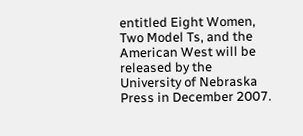entitled Eight Women, Two Model Ts, and the American West will be released by the University of Nebraska Press in December 2007.